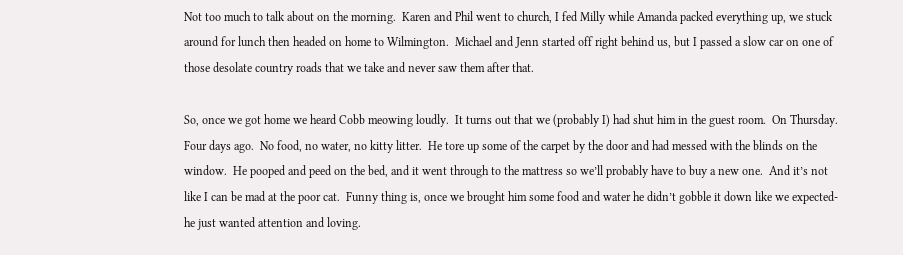Not too much to talk about on the morning.  Karen and Phil went to church, I fed Milly while Amanda packed everything up, we stuck around for lunch then headed on home to Wilmington.  Michael and Jenn started off right behind us, but I passed a slow car on one of those desolate country roads that we take and never saw them after that.

So, once we got home we heard Cobb meowing loudly.  It turns out that we (probably I) had shut him in the guest room.  On Thursday.  Four days ago.  No food, no water, no kitty litter.  He tore up some of the carpet by the door and had messed with the blinds on the window.  He pooped and peed on the bed, and it went through to the mattress so we’ll probably have to buy a new one.  And it’s not like I can be mad at the poor cat.  Funny thing is, once we brought him some food and water he didn’t gobble it down like we expected- he just wanted attention and loving.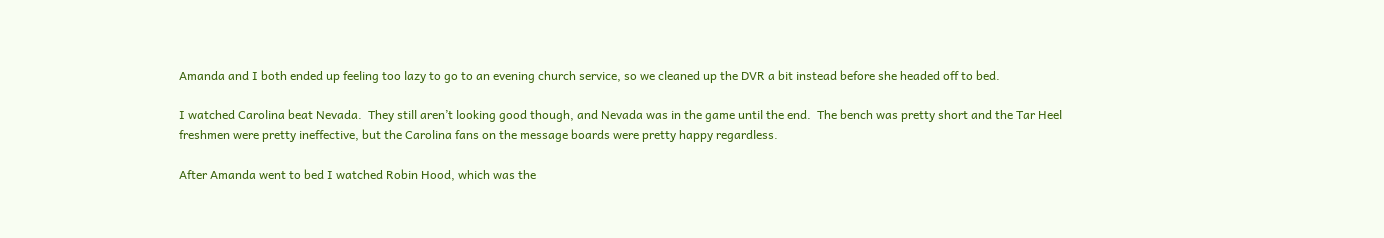Amanda and I both ended up feeling too lazy to go to an evening church service, so we cleaned up the DVR a bit instead before she headed off to bed.

I watched Carolina beat Nevada.  They still aren’t looking good though, and Nevada was in the game until the end.  The bench was pretty short and the Tar Heel freshmen were pretty ineffective, but the Carolina fans on the message boards were pretty happy regardless.

After Amanda went to bed I watched Robin Hood, which was the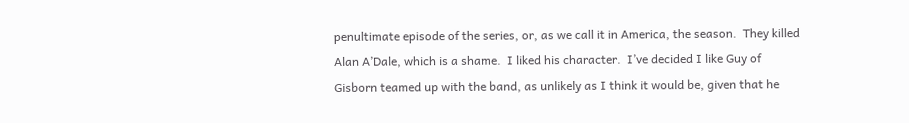penultimate episode of the series, or, as we call it in America, the season.  They killed Alan A’Dale, which is a shame.  I liked his character.  I’ve decided I like Guy of Gisborn teamed up with the band, as unlikely as I think it would be, given that he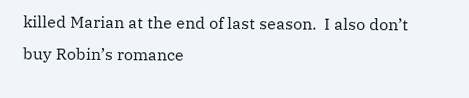killed Marian at the end of last season.  I also don’t buy Robin’s romance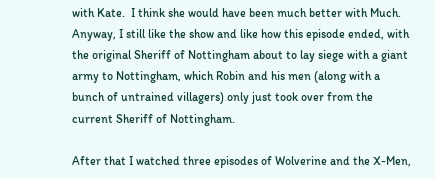with Kate.  I think she would have been much better with Much.  Anyway, I still like the show and like how this episode ended, with the original Sheriff of Nottingham about to lay siege with a giant army to Nottingham, which Robin and his men (along with a bunch of untrained villagers) only just took over from the current Sheriff of Nottingham.

After that I watched three episodes of Wolverine and the X-Men,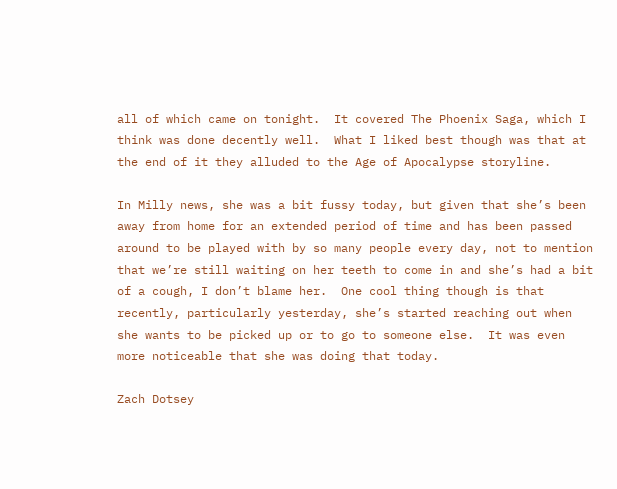all of which came on tonight.  It covered The Phoenix Saga, which I think was done decently well.  What I liked best though was that at the end of it they alluded to the Age of Apocalypse storyline.

In Milly news, she was a bit fussy today, but given that she’s been away from home for an extended period of time and has been passed around to be played with by so many people every day, not to mention that we’re still waiting on her teeth to come in and she’s had a bit of a cough, I don’t blame her.  One cool thing though is that recently, particularly yesterday, she’s started reaching out when she wants to be picked up or to go to someone else.  It was even more noticeable that she was doing that today.

Zach Dotsey